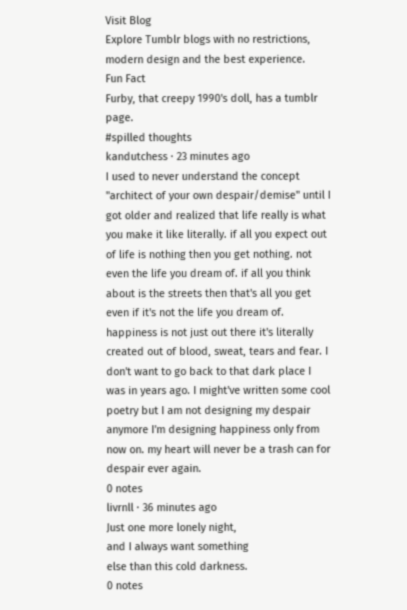Visit Blog
Explore Tumblr blogs with no restrictions, modern design and the best experience.
Fun Fact
Furby, that creepy 1990's doll, has a tumblr page.
#spilled thoughts
kandutchess · 23 minutes ago
I used to never understand the concept "architect of your own despair/demise" until I got older and realized that life really is what you make it like literally. if all you expect out of life is nothing then you get nothing. not even the life you dream of. if all you think about is the streets then that's all you get even if it's not the life you dream of. happiness is not just out there it's literally created out of blood, sweat, tears and fear. I don't want to go back to that dark place I was in years ago. I might've written some cool poetry but I am not designing my despair anymore I'm designing happiness only from now on. my heart will never be a trash can for despair ever again.
0 notes
livrnll · 36 minutes ago
Just one more lonely night,
and I always want something
else than this cold darkness.
0 notes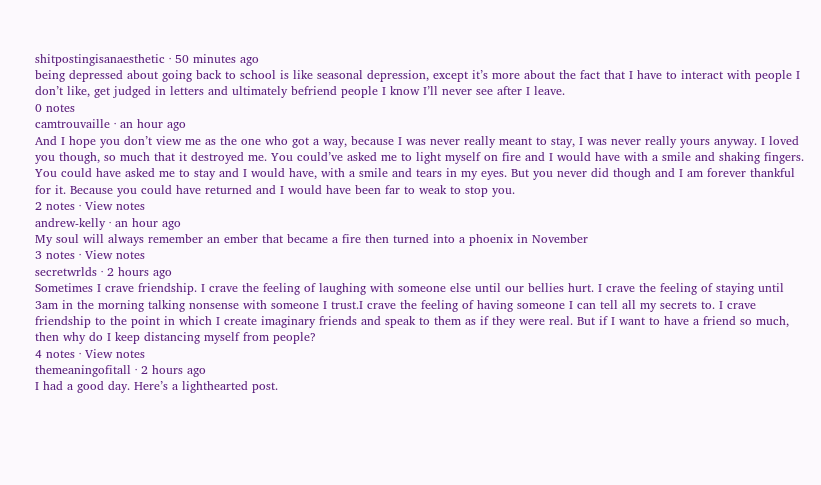shitpostingisanaesthetic · 50 minutes ago
being depressed about going back to school is like seasonal depression, except it’s more about the fact that I have to interact with people I don’t like, get judged in letters and ultimately befriend people I know I’ll never see after I leave.
0 notes
camtrouvaille · an hour ago
And I hope you don’t view me as the one who got a way, because I was never really meant to stay, I was never really yours anyway. I loved you though, so much that it destroyed me. You could’ve asked me to light myself on fire and I would have with a smile and shaking fingers. You could have asked me to stay and I would have, with a smile and tears in my eyes. But you never did though and I am forever thankful for it. Because you could have returned and I would have been far to weak to stop you.
2 notes · View notes
andrew-kelly · an hour ago
My soul will always remember an ember that became a fire then turned into a phoenix in November
3 notes · View notes
secretwrlds · 2 hours ago
Sometimes I crave friendship. I crave the feeling of laughing with someone else until our bellies hurt. I crave the feeling of staying until 3am in the morning talking nonsense with someone I trust.I crave the feeling of having someone I can tell all my secrets to. I crave friendship to the point in which I create imaginary friends and speak to them as if they were real. But if I want to have a friend so much, then why do I keep distancing myself from people?
4 notes · View notes
themeaningofitall · 2 hours ago
I had a good day. Here’s a lighthearted post.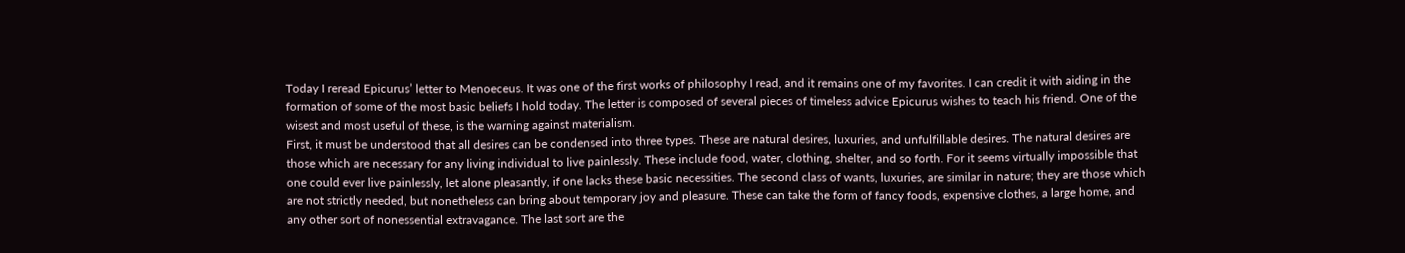Today I reread Epicurus’ letter to Menoeceus. It was one of the first works of philosophy I read, and it remains one of my favorites. I can credit it with aiding in the formation of some of the most basic beliefs I hold today. The letter is composed of several pieces of timeless advice Epicurus wishes to teach his friend. One of the wisest and most useful of these, is the warning against materialism.
First, it must be understood that all desires can be condensed into three types. These are natural desires, luxuries, and unfulfillable desires. The natural desires are those which are necessary for any living individual to live painlessly. These include food, water, clothing, shelter, and so forth. For it seems virtually impossible that one could ever live painlessly, let alone pleasantly, if one lacks these basic necessities. The second class of wants, luxuries, are similar in nature; they are those which are not strictly needed, but nonetheless can bring about temporary joy and pleasure. These can take the form of fancy foods, expensive clothes, a large home, and any other sort of nonessential extravagance. The last sort are the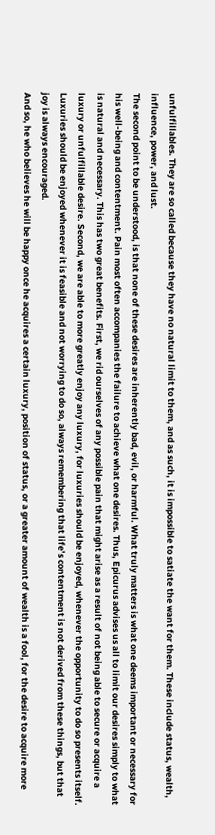unfulfillables. They are so called because they have no natural limit to them, and as such, it is impossible to satiate the want for them. These include status, wealth, influence, power, and lust.
The second point to be understood, is that none of these desires are inherently bad, evil, or harmful. What truly matters is what one deems important or necessary for his well-being and contentment. Pain most often accompanies the failure to achieve what one desires. Thus, Epicurus advises us all to limit our desires simply to what is natural and necessary. This has two great benefits. First, we rid ourselves of any possible pain that might arise as a result of not being able to secure or acquire a luxury or unfulfillable desire. Second, we are able to more greatly enjoy any luxury, for luxuries should be enjoyed, whenever the opportunity to do so presents itself. Luxuries should be enjoyed whenever it is feasible and not worrying to do so, always remembering that life’s contentment is not derived from these things, but that joy is always encouraged.
And so, he who believes he will be happy once he acquires a certain luxury, position of status, or a greater amount of wealth is a fool, for the desire to acquire more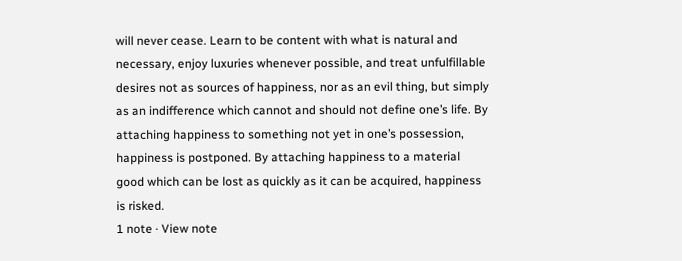will never cease. Learn to be content with what is natural and necessary, enjoy luxuries whenever possible, and treat unfulfillable desires not as sources of happiness, nor as an evil thing, but simply as an indifference which cannot and should not define one’s life. By attaching happiness to something not yet in one’s possession, happiness is postponed. By attaching happiness to a material good which can be lost as quickly as it can be acquired, happiness is risked.
1 note · View note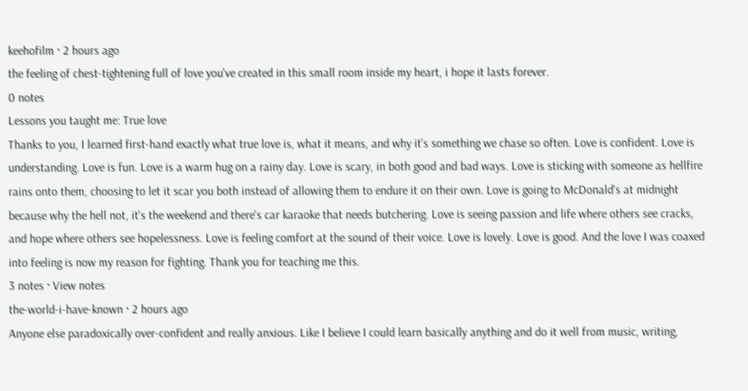keehofilm · 2 hours ago
the feeling of chest-tightening full of love you've created in this small room inside my heart, i hope it lasts forever.
0 notes
Lessons you taught me: True love
Thanks to you, I learned first-hand exactly what true love is, what it means, and why it's something we chase so often. Love is confident. Love is understanding. Love is fun. Love is a warm hug on a rainy day. Love is scary, in both good and bad ways. Love is sticking with someone as hellfire rains onto them, choosing to let it scar you both instead of allowing them to endure it on their own. Love is going to McDonald's at midnight because why the hell not, it's the weekend and there's car karaoke that needs butchering. Love is seeing passion and life where others see cracks, and hope where others see hopelessness. Love is feeling comfort at the sound of their voice. Love is lovely. Love is good. And the love I was coaxed into feeling is now my reason for fighting. Thank you for teaching me this.
3 notes · View notes
the-world-i-have-known · 2 hours ago
Anyone else paradoxically over-confident and really anxious. Like I believe I could learn basically anything and do it well from music, writing,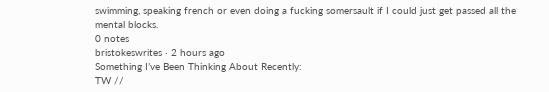swimming, speaking french or even doing a fucking somersault if I could just get passed all the mental blocks.
0 notes
bristokeswrites · 2 hours ago
Something I’ve Been Thinking About Recently:
TW //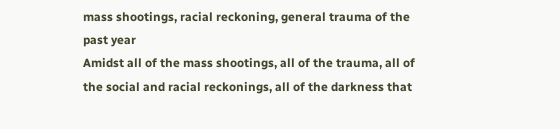mass shootings, racial reckoning, general trauma of the past year
Amidst all of the mass shootings, all of the trauma, all of the social and racial reckonings, all of the darkness that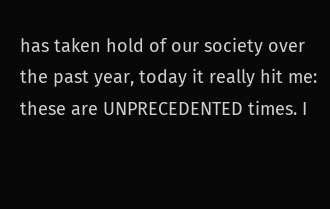has taken hold of our society over the past year, today it really hit me: these are UNPRECEDENTED times. I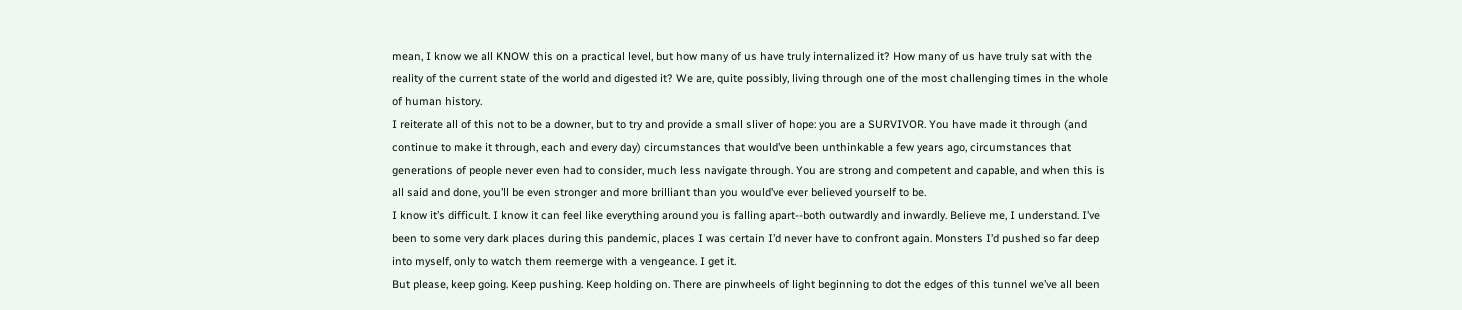mean, I know we all KNOW this on a practical level, but how many of us have truly internalized it? How many of us have truly sat with the reality of the current state of the world and digested it? We are, quite possibly, living through one of the most challenging times in the whole of human history.
I reiterate all of this not to be a downer, but to try and provide a small sliver of hope: you are a SURVIVOR. You have made it through (and continue to make it through, each and every day) circumstances that would’ve been unthinkable a few years ago, circumstances that generations of people never even had to consider, much less navigate through. You are strong and competent and capable, and when this is all said and done, you’ll be even stronger and more brilliant than you would’ve ever believed yourself to be.
I know it’s difficult. I know it can feel like everything around you is falling apart--both outwardly and inwardly. Believe me, I understand. I’ve been to some very dark places during this pandemic, places I was certain I’d never have to confront again. Monsters I’d pushed so far deep into myself, only to watch them reemerge with a vengeance. I get it.
But please, keep going. Keep pushing. Keep holding on. There are pinwheels of light beginning to dot the edges of this tunnel we’ve all been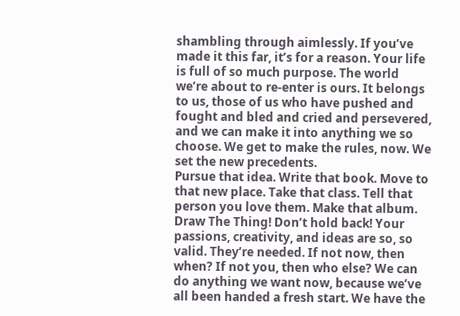shambling through aimlessly. If you’ve made it this far, it’s for a reason. Your life is full of so much purpose. The world we’re about to re-enter is ours. It belongs to us, those of us who have pushed and fought and bled and cried and persevered, and we can make it into anything we so choose. We get to make the rules, now. We set the new precedents.
Pursue that idea. Write that book. Move to that new place. Take that class. Tell that person you love them. Make that album. Draw The Thing! Don’t hold back! Your passions, creativity, and ideas are so, so valid. They’re needed. If not now, then when? If not you, then who else? We can do anything we want now, because we’ve all been handed a fresh start. We have the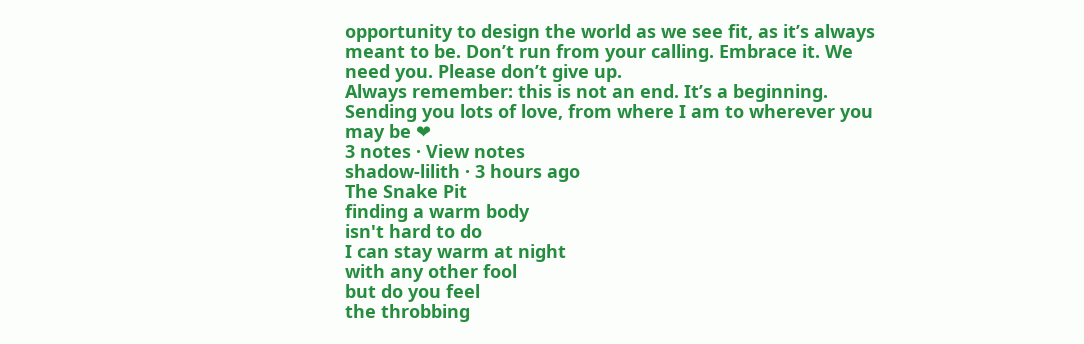opportunity to design the world as we see fit, as it’s always meant to be. Don’t run from your calling. Embrace it. We need you. Please don’t give up.
Always remember: this is not an end. It’s a beginning.
Sending you lots of love, from where I am to wherever you may be ❤
3 notes · View notes
shadow-lilith · 3 hours ago
The Snake Pit
finding a warm body
isn't hard to do
I can stay warm at night
with any other fool
but do you feel
the throbbing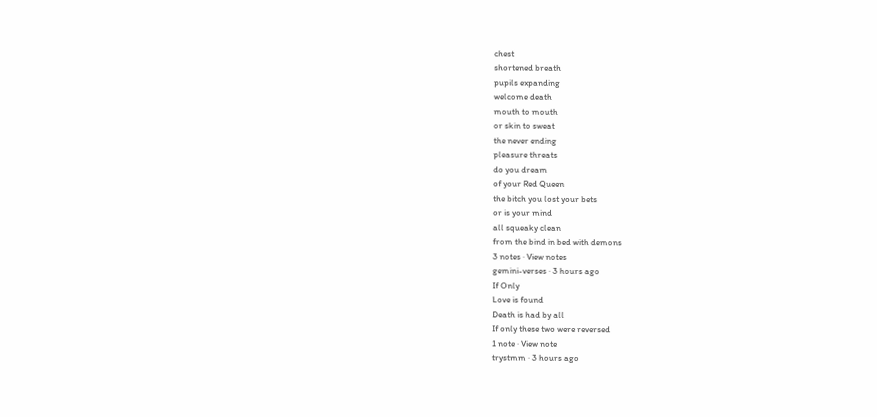chest
shortened breath
pupils expanding
welcome death
mouth to mouth
or skin to sweat
the never ending
pleasure threats
do you dream
of your Red Queen
the bitch you lost your bets
or is your mind
all squeaky clean
from the bind in bed with demons
3 notes · View notes
gemini-verses · 3 hours ago
If Only
Love is found
Death is had by all
If only these two were reversed
1 note · View note
trystmm · 3 hours ago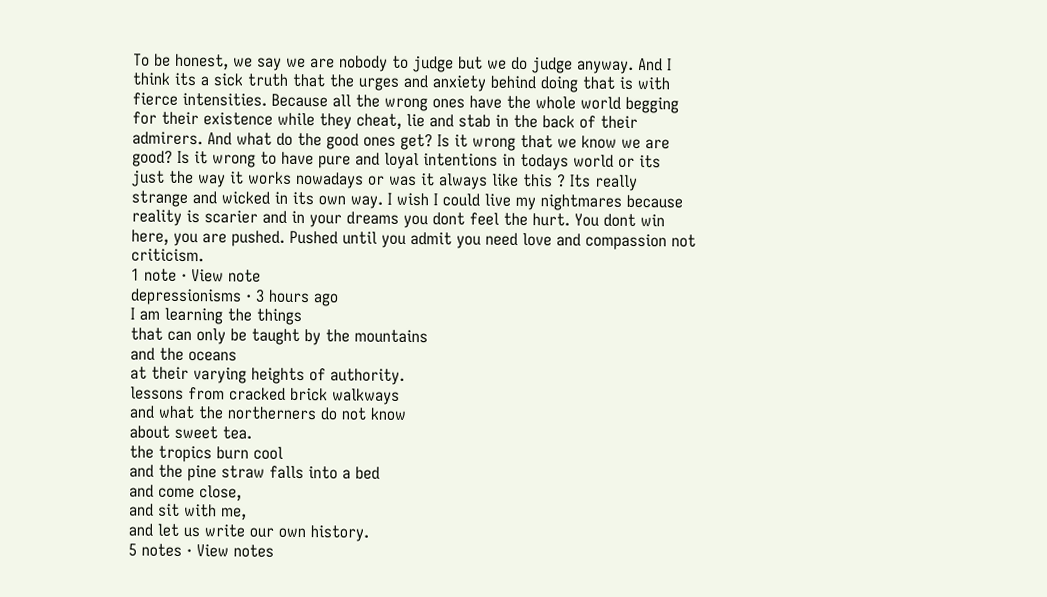To be honest, we say we are nobody to judge but we do judge anyway. And I think its a sick truth that the urges and anxiety behind doing that is with fierce intensities. Because all the wrong ones have the whole world begging for their existence while they cheat, lie and stab in the back of their admirers. And what do the good ones get? Is it wrong that we know we are good? Is it wrong to have pure and loyal intentions in todays world or its just the way it works nowadays or was it always like this ? Its really strange and wicked in its own way. I wish I could live my nightmares because reality is scarier and in your dreams you dont feel the hurt. You dont win here, you are pushed. Pushed until you admit you need love and compassion not criticism.
1 note · View note
depressionisms · 3 hours ago
I am learning the things
that can only be taught by the mountains
and the oceans
at their varying heights of authority.
lessons from cracked brick walkways
and what the northerners do not know
about sweet tea.
the tropics burn cool
and the pine straw falls into a bed
and come close,
and sit with me,
and let us write our own history.
5 notes · View notes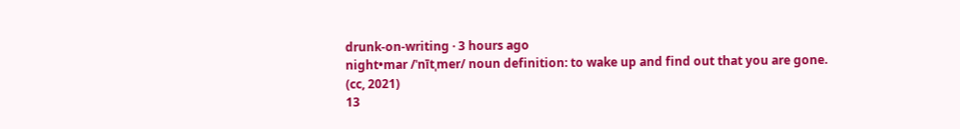drunk-on-writing · 3 hours ago
night•mar /ˈnītˌmer/ noun definition: to wake up and find out that you are gone.
(cc, 2021)
13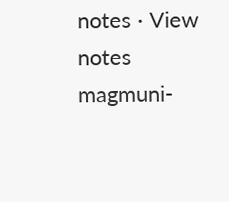notes · View notes
magmuni-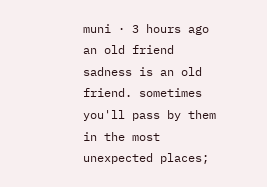muni · 3 hours ago
an old friend
sadness is an old friend. sometimes you'll pass by them in the most unexpected places;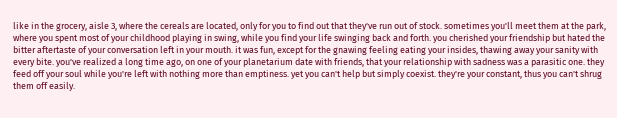like in the grocery, aisle 3, where the cereals are located, only for you to find out that they've run out of stock. sometimes you'll meet them at the park, where you spent most of your childhood playing in swing, while you find your life swinging back and forth. you cherished your friendship but hated the bitter aftertaste of your conversation left in your mouth. it was fun, except for the gnawing feeling eating your insides, thawing away your sanity with every bite. you've realized a long time ago, on one of your planetarium date with friends, that your relationship with sadness was a parasitic one. they feed off your soul while you're left with nothing more than emptiness. yet you can't help but simply coexist. they're your constant, thus you can't shrug them off easily.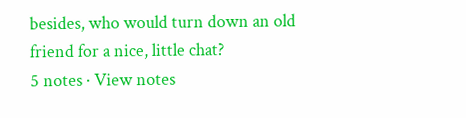besides, who would turn down an old friend for a nice, little chat?
5 notes · View notes